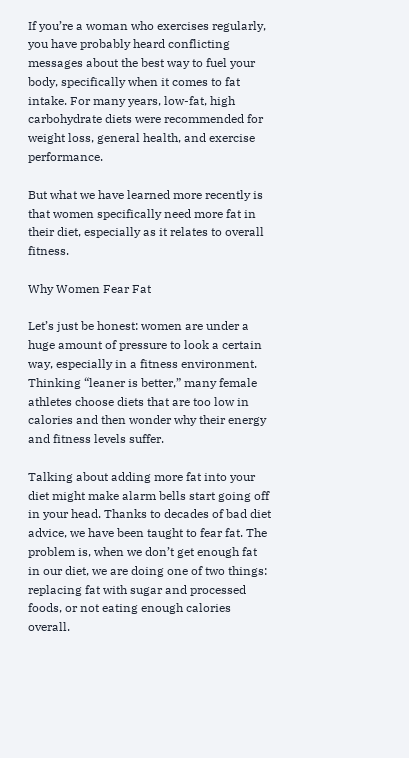If you’re a woman who exercises regularly, you have probably heard conflicting messages about the best way to fuel your body, specifically when it comes to fat intake. For many years, low-fat, high carbohydrate diets were recommended for weight loss, general health, and exercise performance.

But what we have learned more recently is that women specifically need more fat in their diet, especially as it relates to overall fitness.

Why Women Fear Fat

Let’s just be honest: women are under a huge amount of pressure to look a certain way, especially in a fitness environment. Thinking “leaner is better,” many female athletes choose diets that are too low in calories and then wonder why their energy and fitness levels suffer.

Talking about adding more fat into your diet might make alarm bells start going off in your head. Thanks to decades of bad diet advice, we have been taught to fear fat. The problem is, when we don’t get enough fat in our diet, we are doing one of two things: replacing fat with sugar and processed foods, or not eating enough calories overall.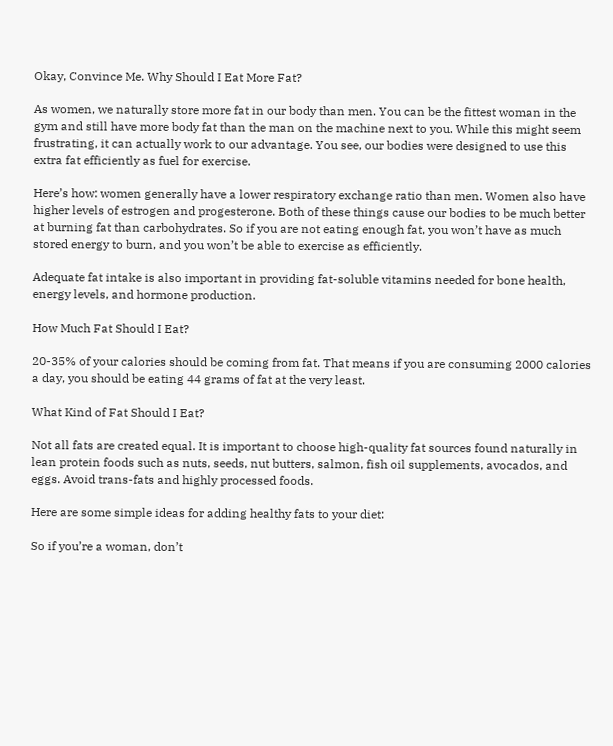Okay, Convince Me. Why Should I Eat More Fat?

As women, we naturally store more fat in our body than men. You can be the fittest woman in the gym and still have more body fat than the man on the machine next to you. While this might seem frustrating, it can actually work to our advantage. You see, our bodies were designed to use this extra fat efficiently as fuel for exercise.

Here’s how: women generally have a lower respiratory exchange ratio than men. Women also have higher levels of estrogen and progesterone. Both of these things cause our bodies to be much better at burning fat than carbohydrates. So if you are not eating enough fat, you won’t have as much stored energy to burn, and you won’t be able to exercise as efficiently.

Adequate fat intake is also important in providing fat-soluble vitamins needed for bone health, energy levels, and hormone production.

How Much Fat Should I Eat?

20-35% of your calories should be coming from fat. That means if you are consuming 2000 calories a day, you should be eating 44 grams of fat at the very least.

What Kind of Fat Should I Eat?

Not all fats are created equal. It is important to choose high-quality fat sources found naturally in lean protein foods such as nuts, seeds, nut butters, salmon, fish oil supplements, avocados, and eggs. Avoid trans-fats and highly processed foods.

Here are some simple ideas for adding healthy fats to your diet:

So if you’re a woman, don’t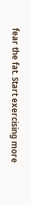fear the fat. Start exercising more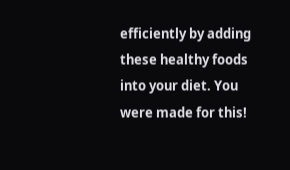efficiently by adding these healthy foods into your diet. You were made for this!